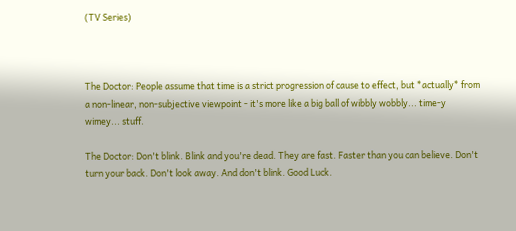(TV Series)



The Doctor: People assume that time is a strict progression of cause to effect, but *actually* from a non-linear, non-subjective viewpoint - it's more like a big ball of wibbly wobbly... time-y wimey... stuff.

The Doctor: Don't blink. Blink and you're dead. They are fast. Faster than you can believe. Don't turn your back. Don't look away. And don't blink. Good Luck.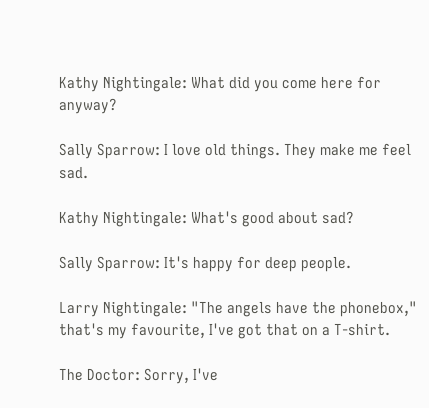Kathy Nightingale: What did you come here for anyway?

Sally Sparrow: I love old things. They make me feel sad.

Kathy Nightingale: What's good about sad?

Sally Sparrow: It's happy for deep people.

Larry Nightingale: "The angels have the phonebox," that's my favourite, I've got that on a T-shirt.

The Doctor: Sorry, I've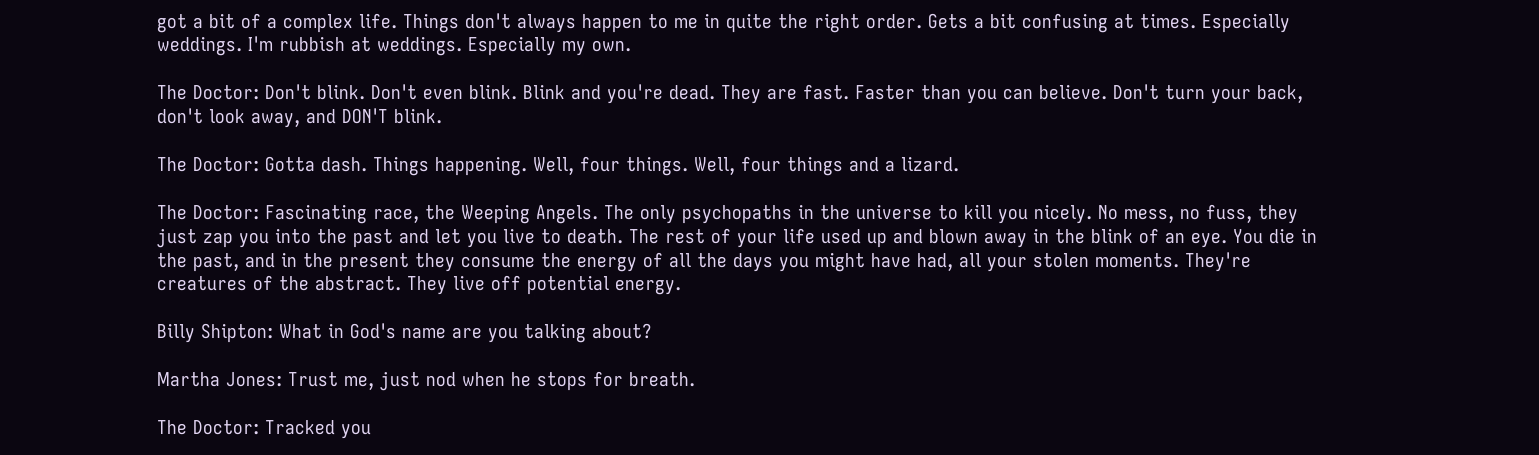got a bit of a complex life. Things don't always happen to me in quite the right order. Gets a bit confusing at times. Especially weddings. I'm rubbish at weddings. Especially my own.

The Doctor: Don't blink. Don't even blink. Blink and you're dead. They are fast. Faster than you can believe. Don't turn your back, don't look away, and DON'T blink.

The Doctor: Gotta dash. Things happening. Well, four things. Well, four things and a lizard.

The Doctor: Fascinating race, the Weeping Angels. The only psychopaths in the universe to kill you nicely. No mess, no fuss, they just zap you into the past and let you live to death. The rest of your life used up and blown away in the blink of an eye. You die in the past, and in the present they consume the energy of all the days you might have had, all your stolen moments. They're creatures of the abstract. They live off potential energy.

Billy Shipton: What in God's name are you talking about?

Martha Jones: Trust me, just nod when he stops for breath.

The Doctor: Tracked you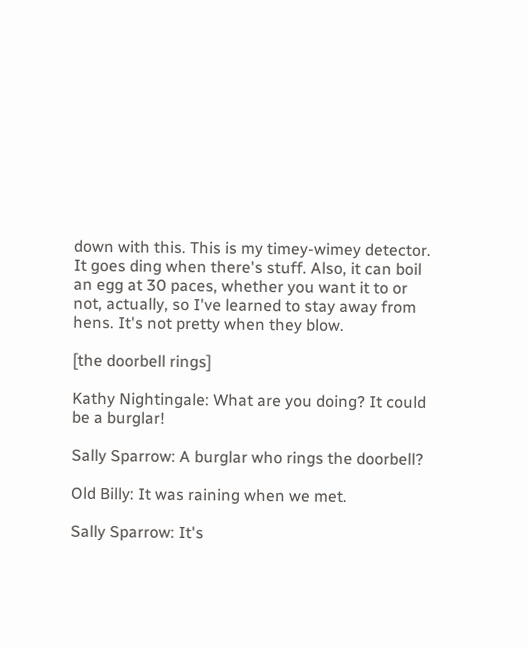down with this. This is my timey-wimey detector. It goes ding when there's stuff. Also, it can boil an egg at 30 paces, whether you want it to or not, actually, so I've learned to stay away from hens. It's not pretty when they blow.

[the doorbell rings]

Kathy Nightingale: What are you doing? It could be a burglar!

Sally Sparrow: A burglar who rings the doorbell?

Old Billy: It was raining when we met.

Sally Sparrow: It's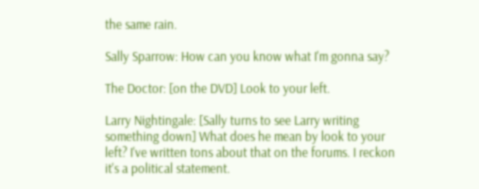the same rain.

Sally Sparrow: How can you know what I'm gonna say?

The Doctor: [on the DVD] Look to your left.

Larry Nightingale: [Sally turns to see Larry writing something down] What does he mean by look to your left? I've written tons about that on the forums. I reckon it's a political statement.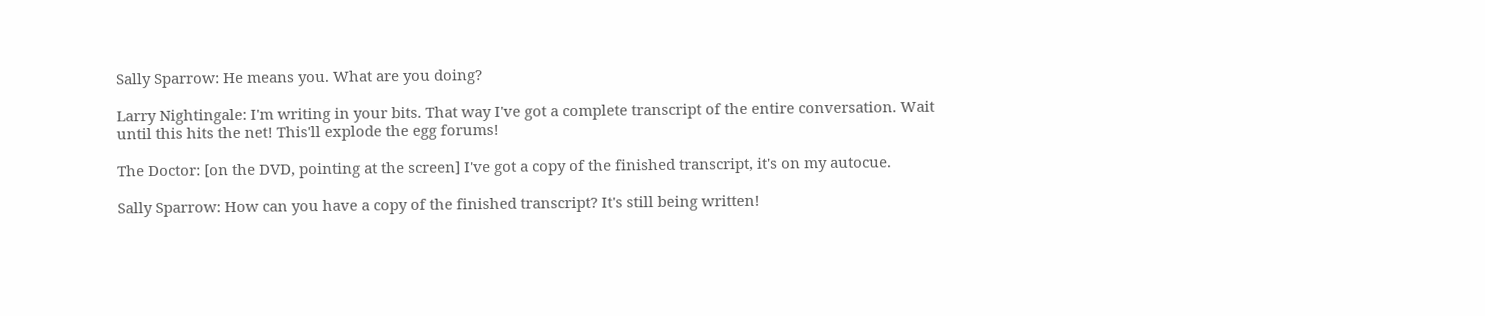Sally Sparrow: He means you. What are you doing?

Larry Nightingale: I'm writing in your bits. That way I've got a complete transcript of the entire conversation. Wait until this hits the net! This'll explode the egg forums!

The Doctor: [on the DVD, pointing at the screen] I've got a copy of the finished transcript, it's on my autocue.

Sally Sparrow: How can you have a copy of the finished transcript? It's still being written!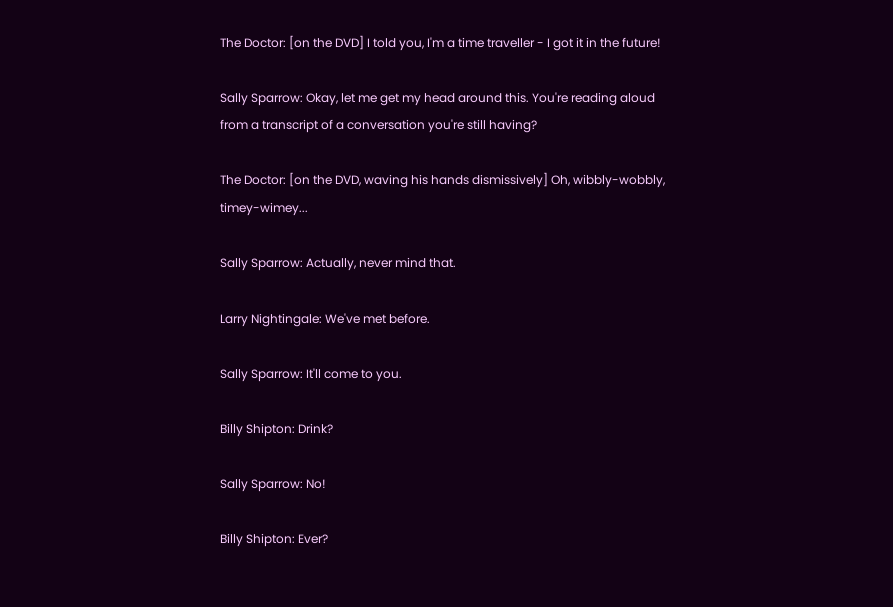The Doctor: [on the DVD] I told you, I'm a time traveller - I got it in the future!

Sally Sparrow: Okay, let me get my head around this. You're reading aloud from a transcript of a conversation you're still having?

The Doctor: [on the DVD, waving his hands dismissively] Oh, wibbly-wobbly, timey-wimey...

Sally Sparrow: Actually, never mind that.

Larry Nightingale: We've met before.

Sally Sparrow: It'll come to you.

Billy Shipton: Drink?

Sally Sparrow: No!

Billy Shipton: Ever?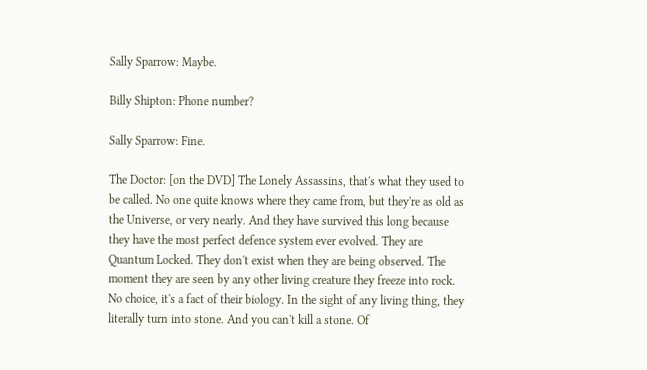Sally Sparrow: Maybe.

Billy Shipton: Phone number?

Sally Sparrow: Fine.

The Doctor: [on the DVD] The Lonely Assassins, that's what they used to be called. No one quite knows where they came from, but they're as old as the Universe, or very nearly. And they have survived this long because they have the most perfect defence system ever evolved. They are Quantum Locked. They don't exist when they are being observed. The moment they are seen by any other living creature they freeze into rock. No choice, it's a fact of their biology. In the sight of any living thing, they literally turn into stone. And you can't kill a stone. Of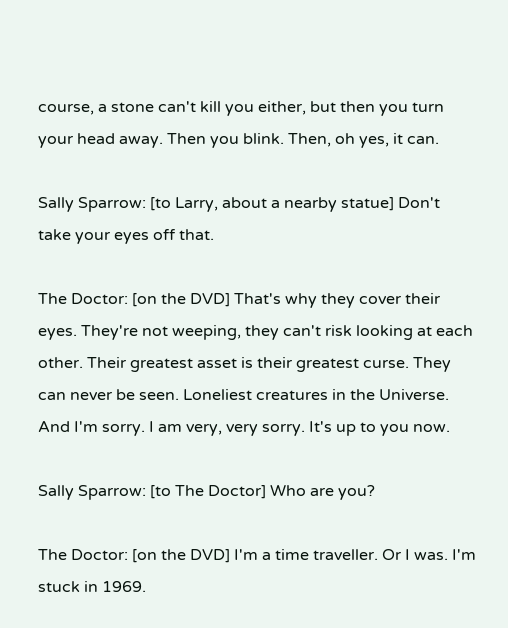course, a stone can't kill you either, but then you turn your head away. Then you blink. Then, oh yes, it can.

Sally Sparrow: [to Larry, about a nearby statue] Don't take your eyes off that.

The Doctor: [on the DVD] That's why they cover their eyes. They're not weeping, they can't risk looking at each other. Their greatest asset is their greatest curse. They can never be seen. Loneliest creatures in the Universe. And I'm sorry. I am very, very sorry. It's up to you now.

Sally Sparrow: [to The Doctor] Who are you?

The Doctor: [on the DVD] I'm a time traveller. Or I was. I'm stuck in 1969.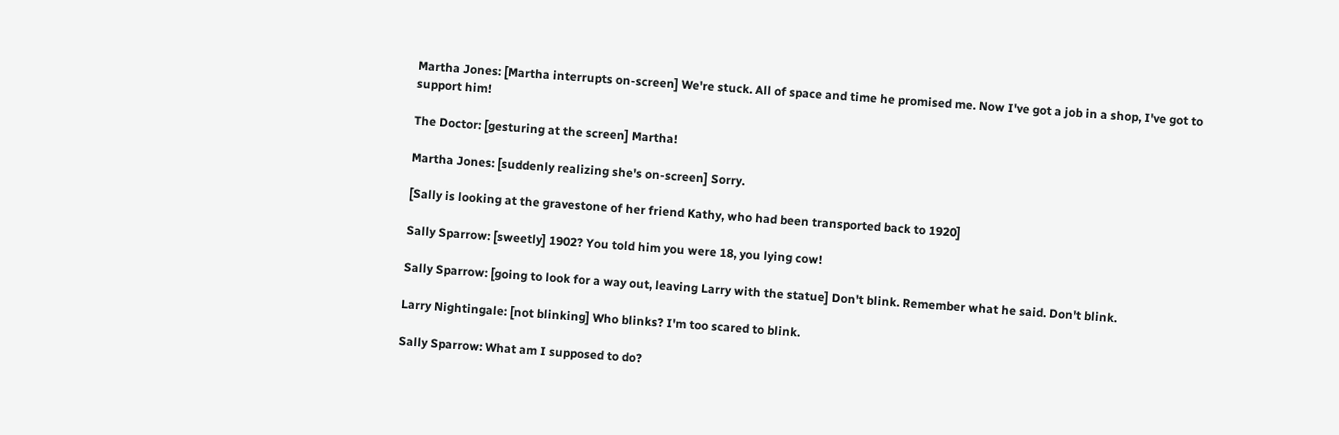Martha Jones: [Martha interrupts on-screen] We're stuck. All of space and time he promised me. Now I've got a job in a shop, I've got to support him!

The Doctor: [gesturing at the screen] Martha!

Martha Jones: [suddenly realizing she's on-screen] Sorry.

[Sally is looking at the gravestone of her friend Kathy, who had been transported back to 1920]

Sally Sparrow: [sweetly] 1902? You told him you were 18, you lying cow!

Sally Sparrow: [going to look for a way out, leaving Larry with the statue] Don't blink. Remember what he said. Don't blink.

Larry Nightingale: [not blinking] Who blinks? I'm too scared to blink.

Sally Sparrow: What am I supposed to do?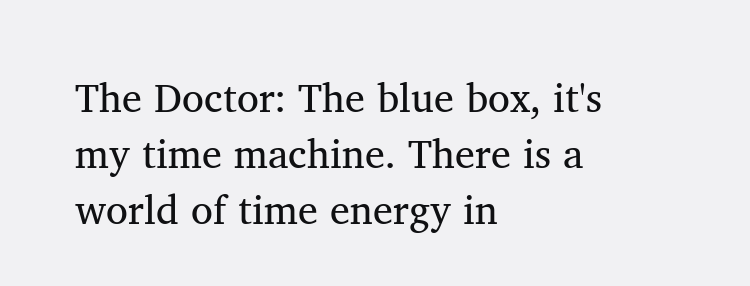The Doctor: The blue box, it's my time machine. There is a world of time energy in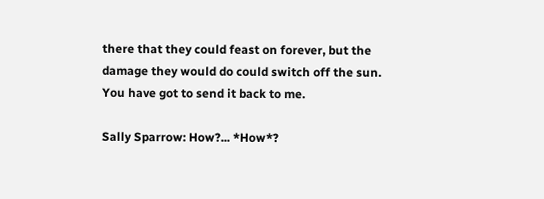there that they could feast on forever, but the damage they would do could switch off the sun. You have got to send it back to me.

Sally Sparrow: How?... *How*?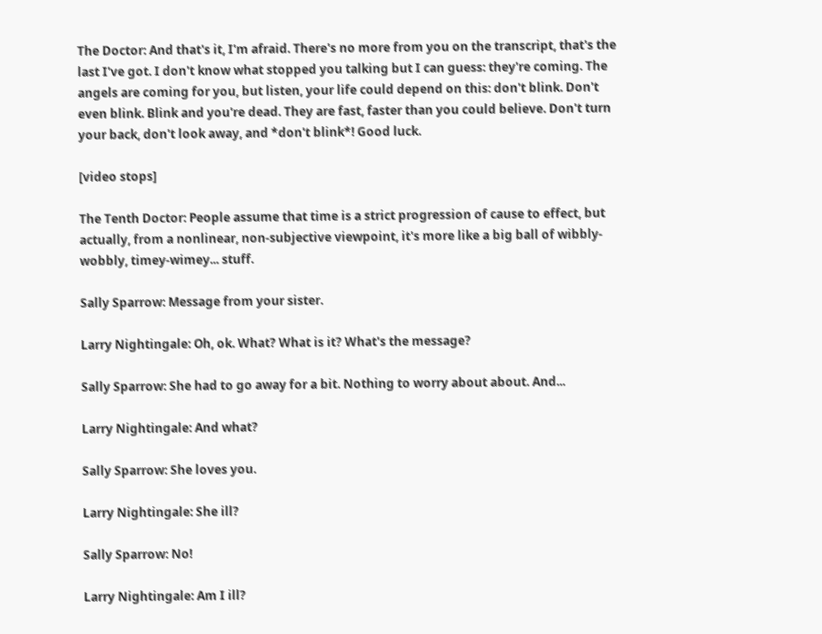The Doctor: And that's it, I'm afraid. There's no more from you on the transcript, that's the last I've got. I don't know what stopped you talking but I can guess: they're coming. The angels are coming for you, but listen, your life could depend on this: don't blink. Don't even blink. Blink and you're dead. They are fast, faster than you could believe. Don't turn your back, don't look away, and *don't blink*! Good luck.

[video stops]

The Tenth Doctor: People assume that time is a strict progression of cause to effect, but actually, from a nonlinear, non-subjective viewpoint, it's more like a big ball of wibbly-wobbly, timey-wimey... stuff.

Sally Sparrow: Message from your sister.

Larry Nightingale: Oh, ok. What? What is it? What's the message?

Sally Sparrow: She had to go away for a bit. Nothing to worry about about. And...

Larry Nightingale: And what?

Sally Sparrow: She loves you.

Larry Nightingale: She ill?

Sally Sparrow: No!

Larry Nightingale: Am I ill?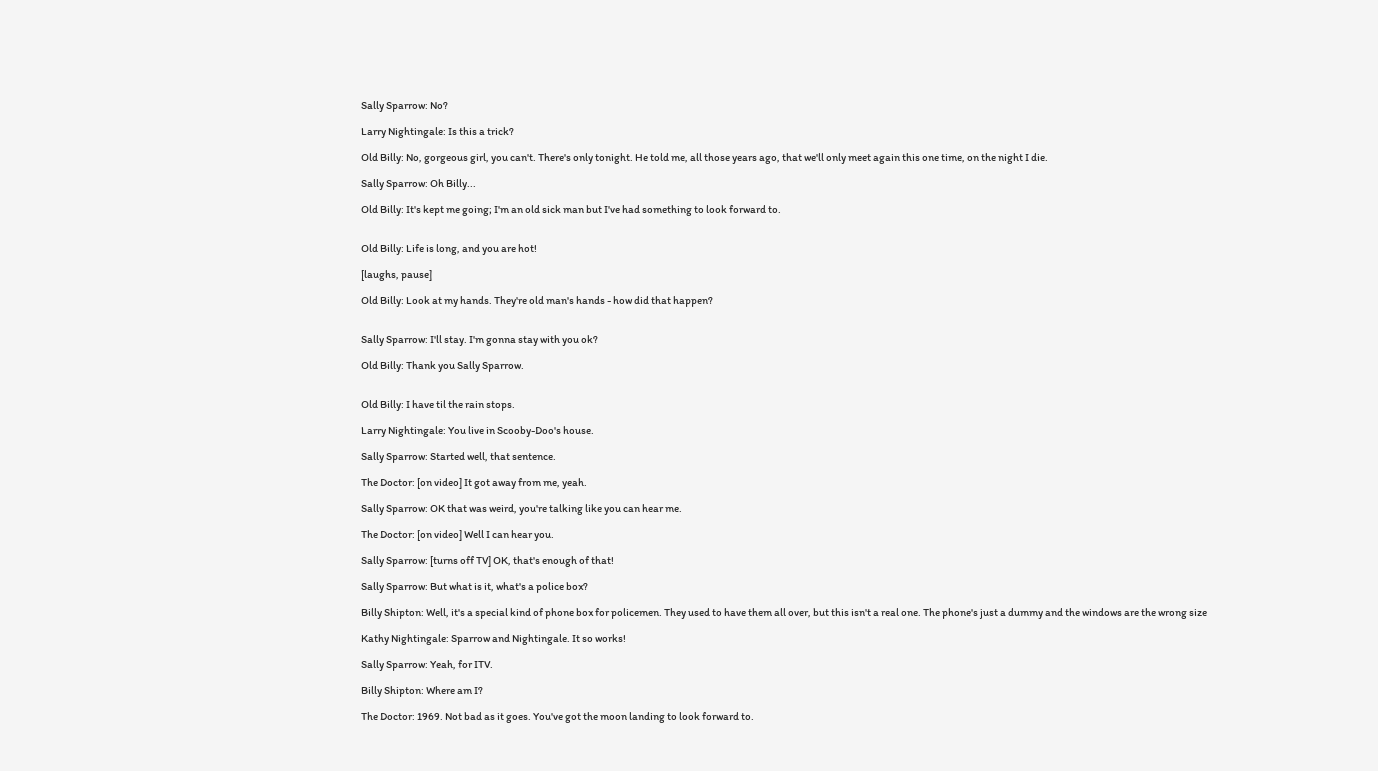Sally Sparrow: No?

Larry Nightingale: Is this a trick?

Old Billy: No, gorgeous girl, you can't. There's only tonight. He told me, all those years ago, that we'll only meet again this one time, on the night I die.

Sally Sparrow: Oh Billy...

Old Billy: It's kept me going; I'm an old sick man but I've had something to look forward to.


Old Billy: Life is long, and you are hot!

[laughs, pause]

Old Billy: Look at my hands. They're old man's hands - how did that happen?


Sally Sparrow: I'll stay. I'm gonna stay with you ok?

Old Billy: Thank you Sally Sparrow.


Old Billy: I have til the rain stops.

Larry Nightingale: You live in Scooby-Doo's house.

Sally Sparrow: Started well, that sentence.

The Doctor: [on video] It got away from me, yeah.

Sally Sparrow: OK that was weird, you're talking like you can hear me.

The Doctor: [on video] Well I can hear you.

Sally Sparrow: [turns off TV] OK, that's enough of that!

Sally Sparrow: But what is it, what's a police box?

Billy Shipton: Well, it's a special kind of phone box for policemen. They used to have them all over, but this isn't a real one. The phone's just a dummy and the windows are the wrong size

Kathy Nightingale: Sparrow and Nightingale. It so works!

Sally Sparrow: Yeah, for ITV.

Billy Shipton: Where am I?

The Doctor: 1969. Not bad as it goes. You've got the moon landing to look forward to.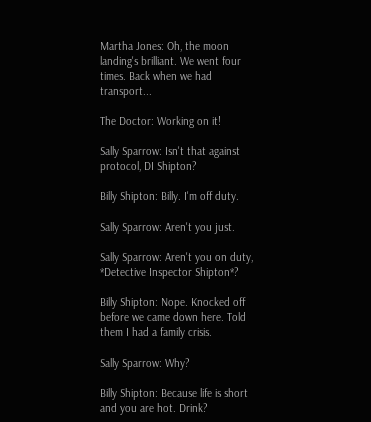Martha Jones: Oh, the moon landing's brilliant. We went four times. Back when we had transport...

The Doctor: Working on it!

Sally Sparrow: Isn't that against protocol, DI Shipton?

Billy Shipton: Billy. I'm off duty.

Sally Sparrow: Aren't you just.

Sally Sparrow: Aren't you on duty, *Detective Inspector Shipton*?

Billy Shipton: Nope. Knocked off before we came down here. Told them I had a family crisis.

Sally Sparrow: Why?

Billy Shipton: Because life is short and you are hot. Drink?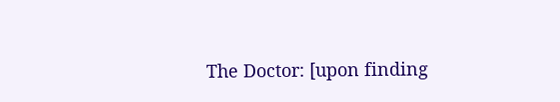The Doctor: [upon finding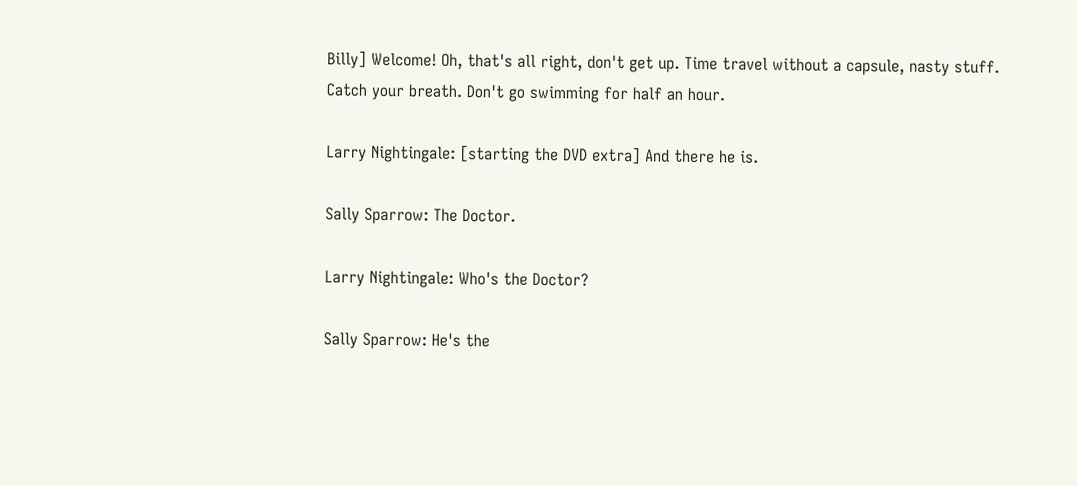Billy] Welcome! Oh, that's all right, don't get up. Time travel without a capsule, nasty stuff. Catch your breath. Don't go swimming for half an hour.

Larry Nightingale: [starting the DVD extra] And there he is.

Sally Sparrow: The Doctor.

Larry Nightingale: Who's the Doctor?

Sally Sparrow: He's the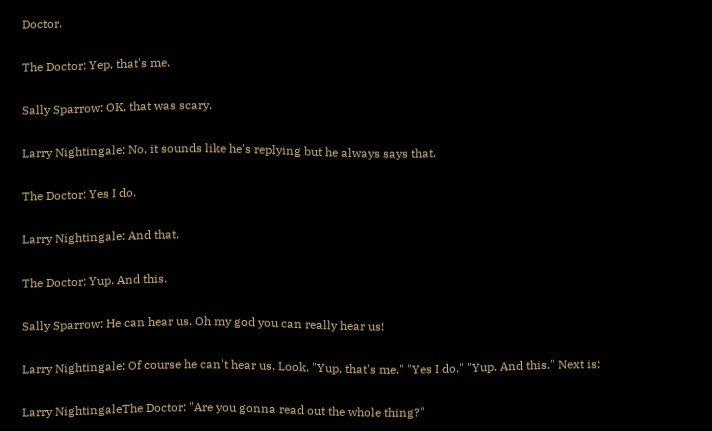Doctor.

The Doctor: Yep, that's me.

Sally Sparrow: OK, that was scary.

Larry Nightingale: No, it sounds like he's replying but he always says that.

The Doctor: Yes I do.

Larry Nightingale: And that.

The Doctor: Yup. And this.

Sally Sparrow: He can hear us. Oh my god you can really hear us!

Larry Nightingale: Of course he can't hear us. Look. "Yup, that's me." "Yes I do." "Yup. And this." Next is:

Larry NightingaleThe Doctor: "Are you gonna read out the whole thing?"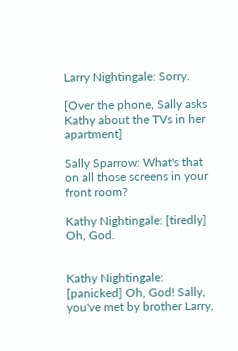Larry Nightingale: Sorry.

[Over the phone, Sally asks Kathy about the TVs in her apartment]

Sally Sparrow: What's that on all those screens in your front room?

Kathy Nightingale: [tiredly] Oh, God.


Kathy Nightingale: [panicked] Oh, God! Sally, you've met by brother Larry,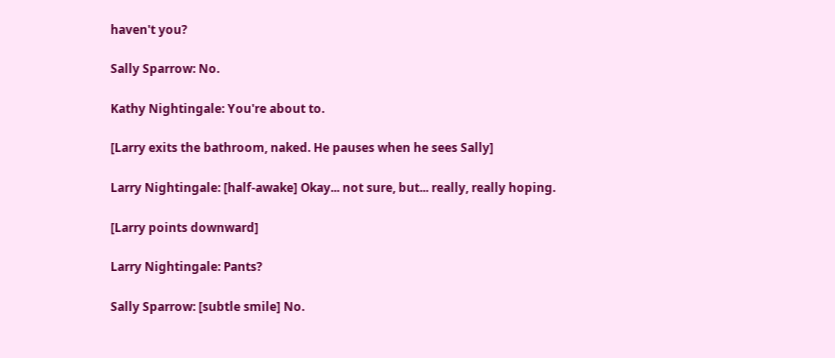haven't you?

Sally Sparrow: No.

Kathy Nightingale: You're about to.

[Larry exits the bathroom, naked. He pauses when he sees Sally]

Larry Nightingale: [half-awake] Okay... not sure, but... really, really hoping.

[Larry points downward]

Larry Nightingale: Pants?

Sally Sparrow: [subtle smile] No.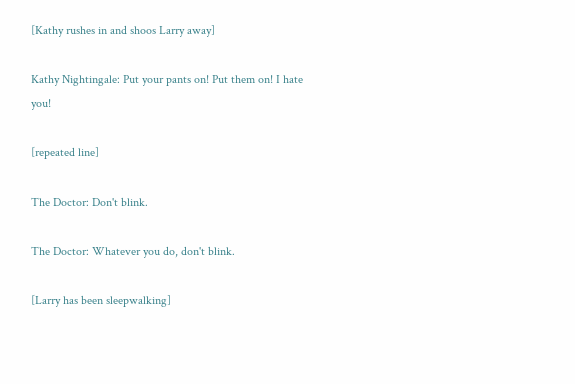[Kathy rushes in and shoos Larry away]

Kathy Nightingale: Put your pants on! Put them on! I hate you!

[repeated line]

The Doctor: Don't blink.

The Doctor: Whatever you do, don't blink.

[Larry has been sleepwalking]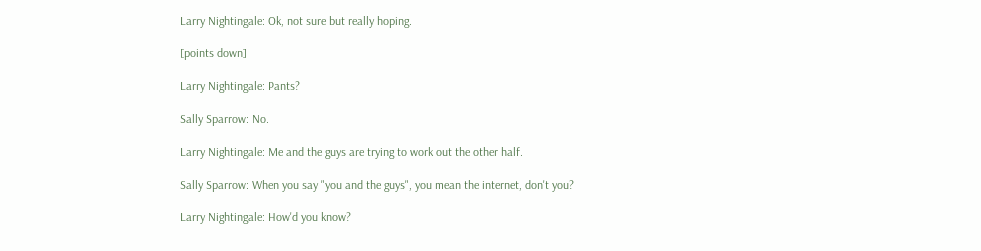Larry Nightingale: Ok, not sure but really hoping.

[points down]

Larry Nightingale: Pants?

Sally Sparrow: No.

Larry Nightingale: Me and the guys are trying to work out the other half.

Sally Sparrow: When you say "you and the guys", you mean the internet, don't you?

Larry Nightingale: How'd you know?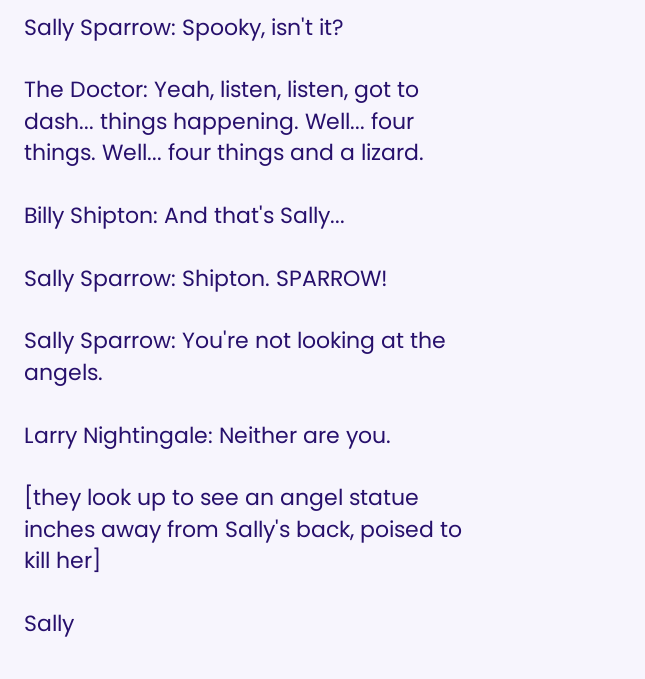Sally Sparrow: Spooky, isn't it?

The Doctor: Yeah, listen, listen, got to dash... things happening. Well... four things. Well... four things and a lizard.

Billy Shipton: And that's Sally...

Sally Sparrow: Shipton. SPARROW!

Sally Sparrow: You're not looking at the angels.

Larry Nightingale: Neither are you.

[they look up to see an angel statue inches away from Sally's back, poised to kill her]

Sally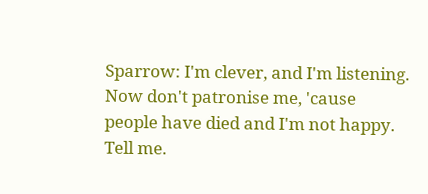Sparrow: I'm clever, and I'm listening. Now don't patronise me, 'cause people have died and I'm not happy. Tell me.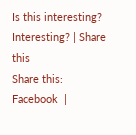Is this interesting? Interesting? | Share this
Share this: Facebook  |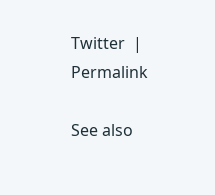Twitter  |  Permalink

See also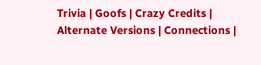Trivia | Goofs | Crazy Credits | Alternate Versions | Connections |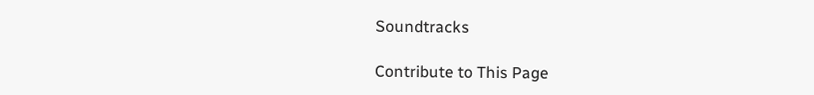Soundtracks

Contribute to This Page